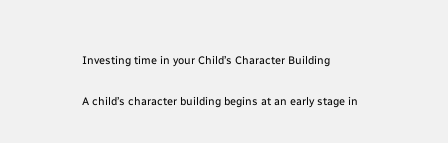Investing time in your Child’s Character Building

A child’s character building begins at an early stage in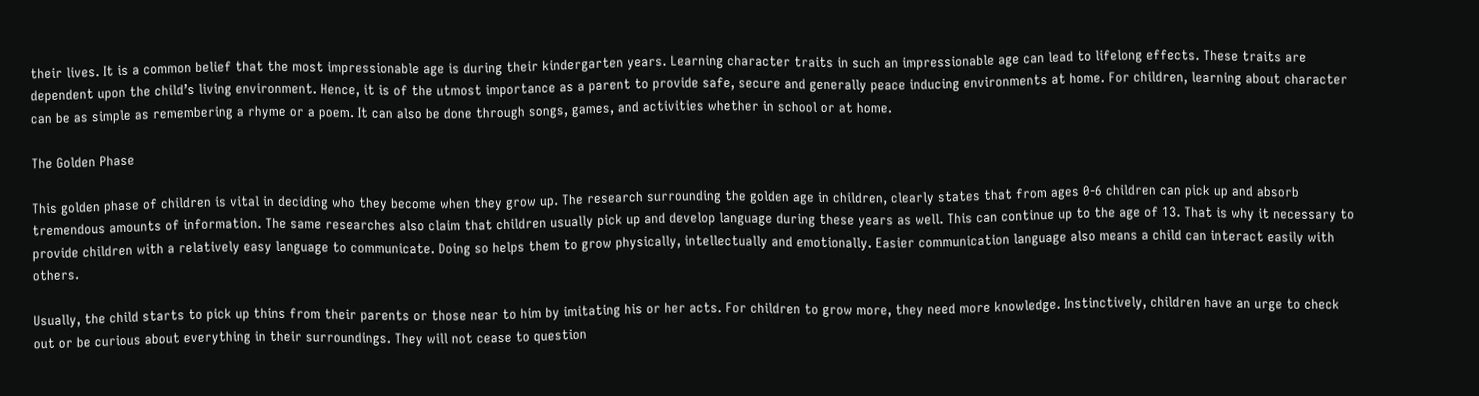their lives. It is a common belief that the most impressionable age is during their kindergarten years. Learning character traits in such an impressionable age can lead to lifelong effects. These traits are dependent upon the child’s living environment. Hence, it is of the utmost importance as a parent to provide safe, secure and generally peace inducing environments at home. For children, learning about character can be as simple as remembering a rhyme or a poem. It can also be done through songs, games, and activities whether in school or at home.

The Golden Phase

This golden phase of children is vital in deciding who they become when they grow up. The research surrounding the golden age in children, clearly states that from ages 0-6 children can pick up and absorb tremendous amounts of information. The same researches also claim that children usually pick up and develop language during these years as well. This can continue up to the age of 13. That is why it necessary to provide children with a relatively easy language to communicate. Doing so helps them to grow physically, intellectually and emotionally. Easier communication language also means a child can interact easily with others.

Usually, the child starts to pick up thins from their parents or those near to him by imitating his or her acts. For children to grow more, they need more knowledge. Instinctively, children have an urge to check out or be curious about everything in their surroundings. They will not cease to question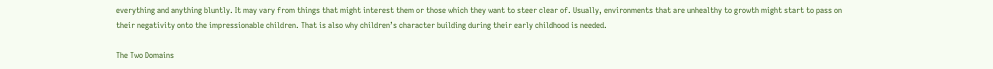everything and anything bluntly. It may vary from things that might interest them or those which they want to steer clear of. Usually, environments that are unhealthy to growth might start to pass on their negativity onto the impressionable children. That is also why children’s character building during their early childhood is needed.

The Two Domains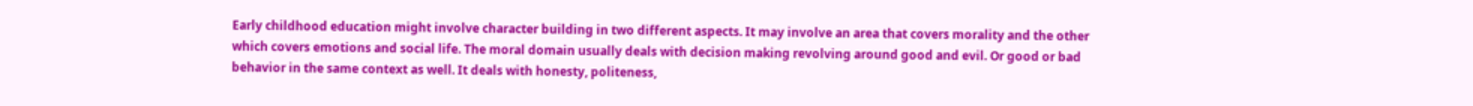Early childhood education might involve character building in two different aspects. It may involve an area that covers morality and the other which covers emotions and social life. The moral domain usually deals with decision making revolving around good and evil. Or good or bad behavior in the same context as well. It deals with honesty, politeness,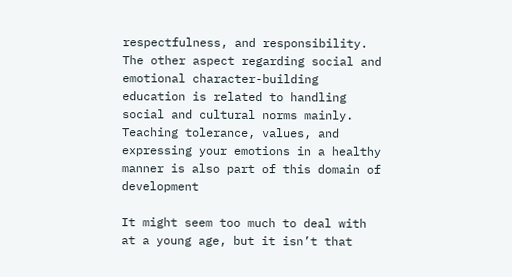respectfulness, and responsibility. The other aspect regarding social and emotional character-building education is related to handling social and cultural norms mainly. Teaching tolerance, values, and expressing your emotions in a healthy manner is also part of this domain of development

It might seem too much to deal with at a young age, but it isn’t that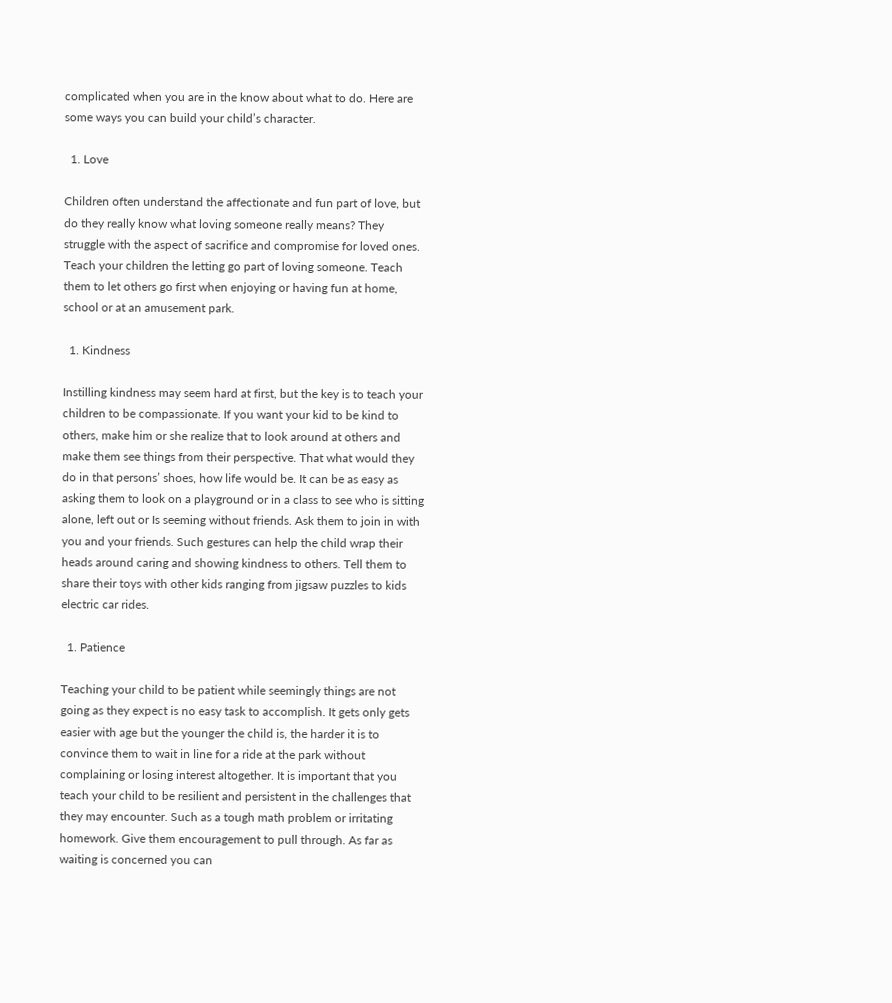complicated when you are in the know about what to do. Here are some ways you can build your child’s character.

  1. Love

Children often understand the affectionate and fun part of love, but do they really know what loving someone really means? They struggle with the aspect of sacrifice and compromise for loved ones. Teach your children the letting go part of loving someone. Teach them to let others go first when enjoying or having fun at home, school or at an amusement park.

  1. Kindness

Instilling kindness may seem hard at first, but the key is to teach your children to be compassionate. If you want your kid to be kind to others, make him or she realize that to look around at others and make them see things from their perspective. That what would they do in that persons’ shoes, how life would be. It can be as easy as asking them to look on a playground or in a class to see who is sitting alone, left out or Is seeming without friends. Ask them to join in with you and your friends. Such gestures can help the child wrap their heads around caring and showing kindness to others. Tell them to share their toys with other kids ranging from jigsaw puzzles to kids electric car rides.

  1. Patience

Teaching your child to be patient while seemingly things are not going as they expect is no easy task to accomplish. It gets only gets easier with age but the younger the child is, the harder it is to convince them to wait in line for a ride at the park without complaining or losing interest altogether. It is important that you teach your child to be resilient and persistent in the challenges that they may encounter. Such as a tough math problem or irritating homework. Give them encouragement to pull through. As far as waiting is concerned you can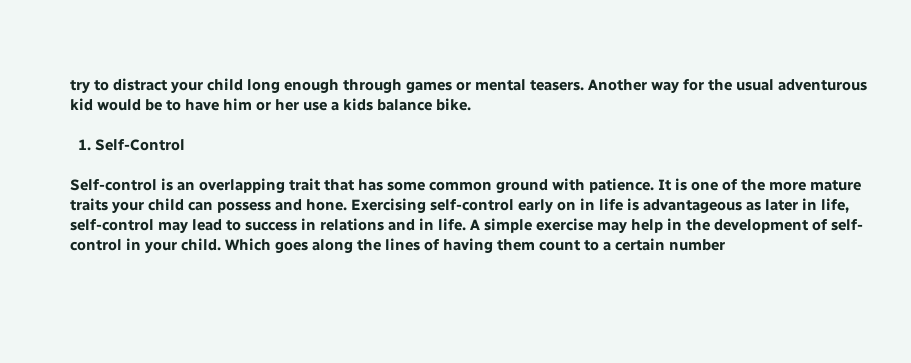try to distract your child long enough through games or mental teasers. Another way for the usual adventurous kid would be to have him or her use a kids balance bike.

  1. Self-Control

Self-control is an overlapping trait that has some common ground with patience. It is one of the more mature traits your child can possess and hone. Exercising self-control early on in life is advantageous as later in life, self-control may lead to success in relations and in life. A simple exercise may help in the development of self-control in your child. Which goes along the lines of having them count to a certain number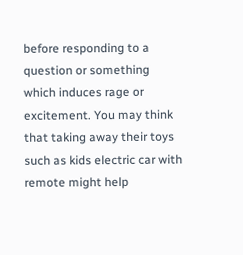before responding to a question or something which induces rage or excitement. You may think that taking away their toys such as kids electric car with remote might help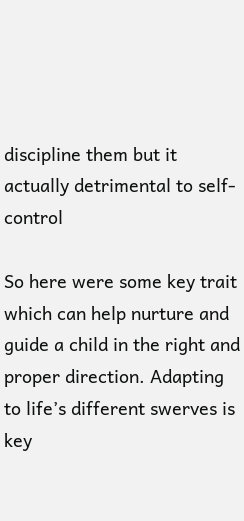discipline them but it actually detrimental to self-control

So here were some key trait which can help nurture and guide a child in the right and proper direction. Adapting to life’s different swerves is key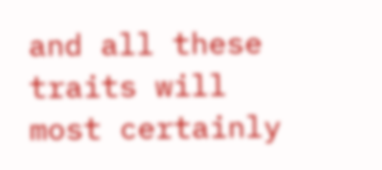and all these traits will most certainly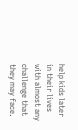help kids later in their lives with almost any challenge that they may face.